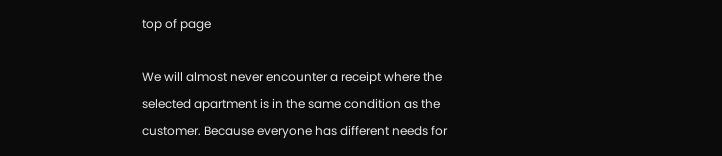top of page

We will almost never encounter a receipt where the selected apartment is in the same condition as the customer. Because everyone has different needs for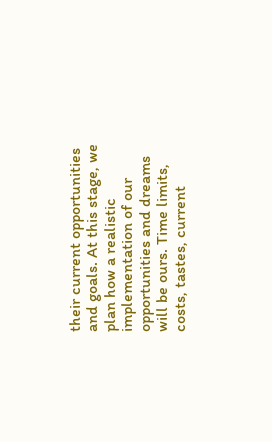their current opportunities and goals. At this stage, we plan how a realistic implementation of our opportunities and dreams will be ours. Time limits, costs, tastes, current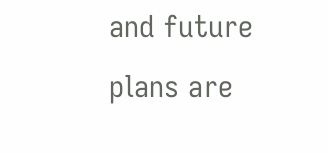and future plans are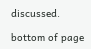discussed.

bottom of page